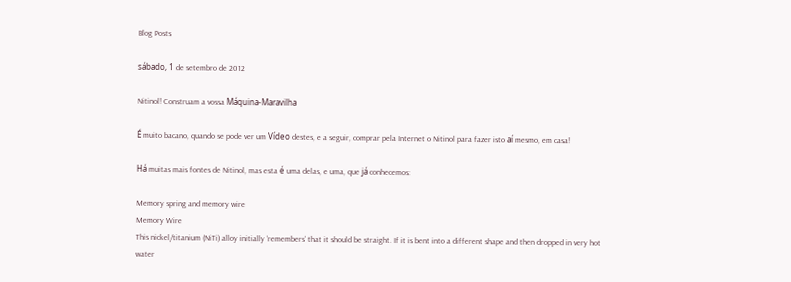Blog Posts

sábado, 1 de setembro de 2012

Nitinol! Construam a vossa Máquina-Maravilha

É muito bacano, quando se pode ver um Vídeo destes, e a seguir, comprar pela Internet o Nitinol para fazer isto aí mesmo, em casa!

Há muitas mais fontes de Nitinol, mas esta é uma delas, e uma, que já conhecemos:

Memory spring and memory wire
Memory Wire
This nickel/titanium (NiTi) alloy initially ‘remembers’ that it should be straight. If it is bent into a different shape and then dropped in very hot water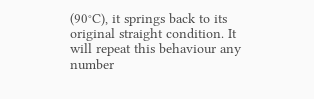(90°C), it springs back to its original straight condition. It will repeat this behaviour any number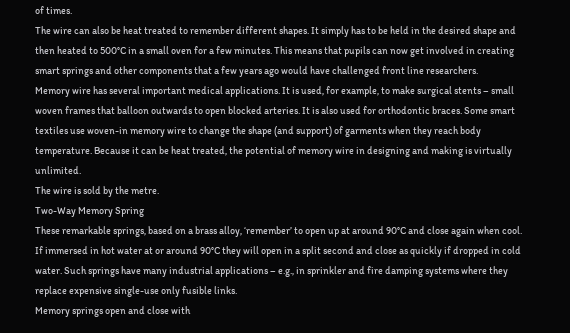of times.
The wire can also be heat treated to remember different shapes. It simply has to be held in the desired shape and then heated to 500°C in a small oven for a few minutes. This means that pupils can now get involved in creating smart springs and other components that a few years ago would have challenged front line researchers.
Memory wire has several important medical applications. It is used, for example, to make surgical stents – small woven frames that balloon outwards to open blocked arteries. It is also used for orthodontic braces. Some smart textiles use woven-in memory wire to change the shape (and support) of garments when they reach body temperature. Because it can be heat treated, the potential of memory wire in designing and making is virtually unlimited.
The wire is sold by the metre.
Two-Way Memory Spring
These remarkable springs, based on a brass alloy, ‘remember’ to open up at around 90°C and close again when cool. If immersed in hot water at or around 90°C they will open in a split second and close as quickly if dropped in cold water. Such springs have many industrial applications – e.g., in sprinkler and fire damping systems where they replace expensive single-use only fusible links.
Memory springs open and close with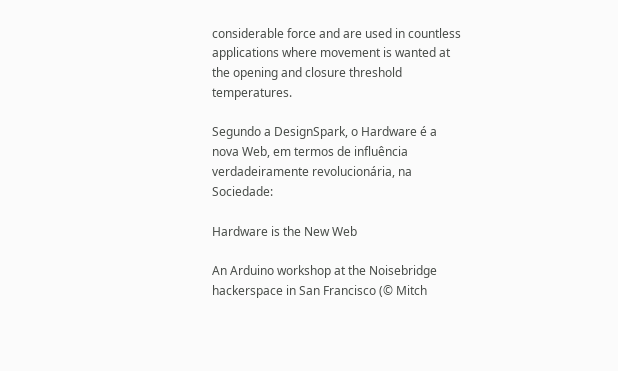considerable force and are used in countless applications where movement is wanted at the opening and closure threshold temperatures.

Segundo a DesignSpark, o Hardware é a nova Web, em termos de influência verdadeiramente revolucionária, na Sociedade:

Hardware is the New Web

An Arduino workshop at the Noisebridge hackerspace in San Francisco (© Mitch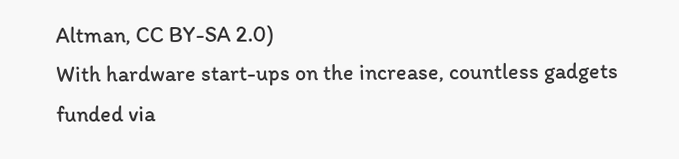Altman, CC BY-SA 2.0)
With hardware start-ups on the increase, countless gadgets funded via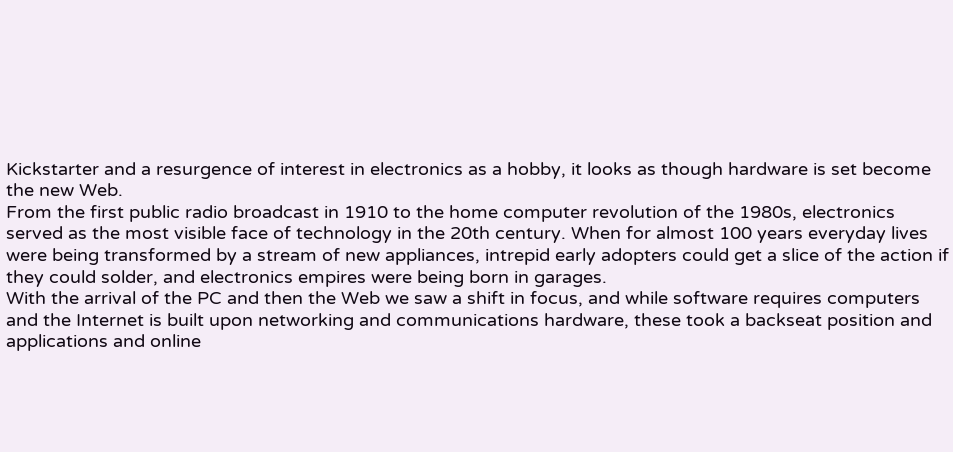Kickstarter and a resurgence of interest in electronics as a hobby, it looks as though hardware is set become the new Web.
From the first public radio broadcast in 1910 to the home computer revolution of the 1980s, electronics served as the most visible face of technology in the 20th century. When for almost 100 years everyday lives were being transformed by a stream of new appliances, intrepid early adopters could get a slice of the action if they could solder, and electronics empires were being born in garages.
With the arrival of the PC and then the Web we saw a shift in focus, and while software requires computers and the Internet is built upon networking and communications hardware, these took a backseat position and applications and online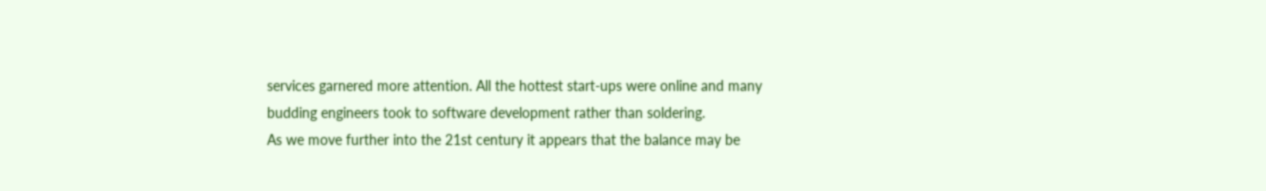services garnered more attention. All the hottest start-ups were online and many budding engineers took to software development rather than soldering.
As we move further into the 21st century it appears that the balance may be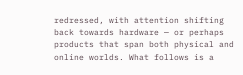redressed, with attention shifting back towards hardware — or perhaps products that span both physical and online worlds. What follows is a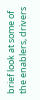brief look at some of the enablers, drivers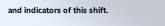and indicators of this shift.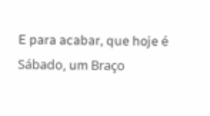E para acabar, que hoje é Sábado, um Braço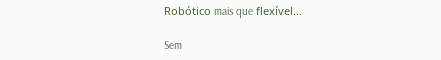Robótico mais que flexível...

Sem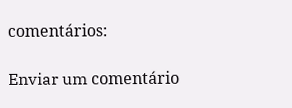comentários:

Enviar um comentário